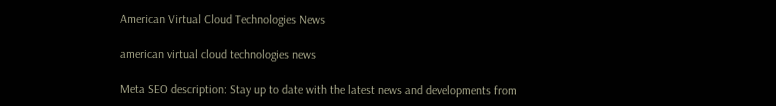American Virtual Cloud Technologies News

american virtual cloud technologies news

Meta SEO description: Stay up to date with the latest news and developments from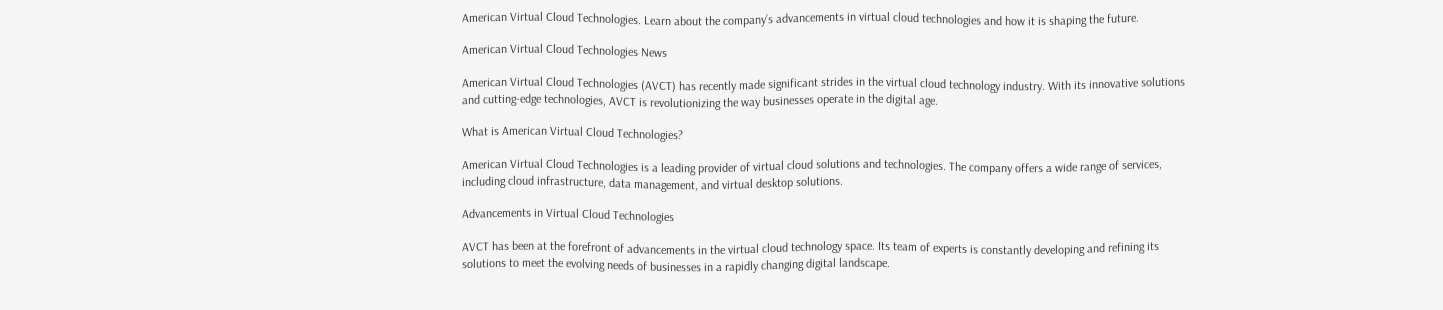American Virtual Cloud Technologies. Learn about the company’s advancements in virtual cloud technologies and how it is shaping the future.

American Virtual Cloud Technologies News

American Virtual Cloud Technologies (AVCT) has recently made significant strides in the virtual cloud technology industry. With its innovative solutions and cutting-edge technologies, AVCT is revolutionizing the way businesses operate in the digital age.

What is American Virtual Cloud Technologies?

American Virtual Cloud Technologies is a leading provider of virtual cloud solutions and technologies. The company offers a wide range of services, including cloud infrastructure, data management, and virtual desktop solutions.

Advancements in Virtual Cloud Technologies

AVCT has been at the forefront of advancements in the virtual cloud technology space. Its team of experts is constantly developing and refining its solutions to meet the evolving needs of businesses in a rapidly changing digital landscape.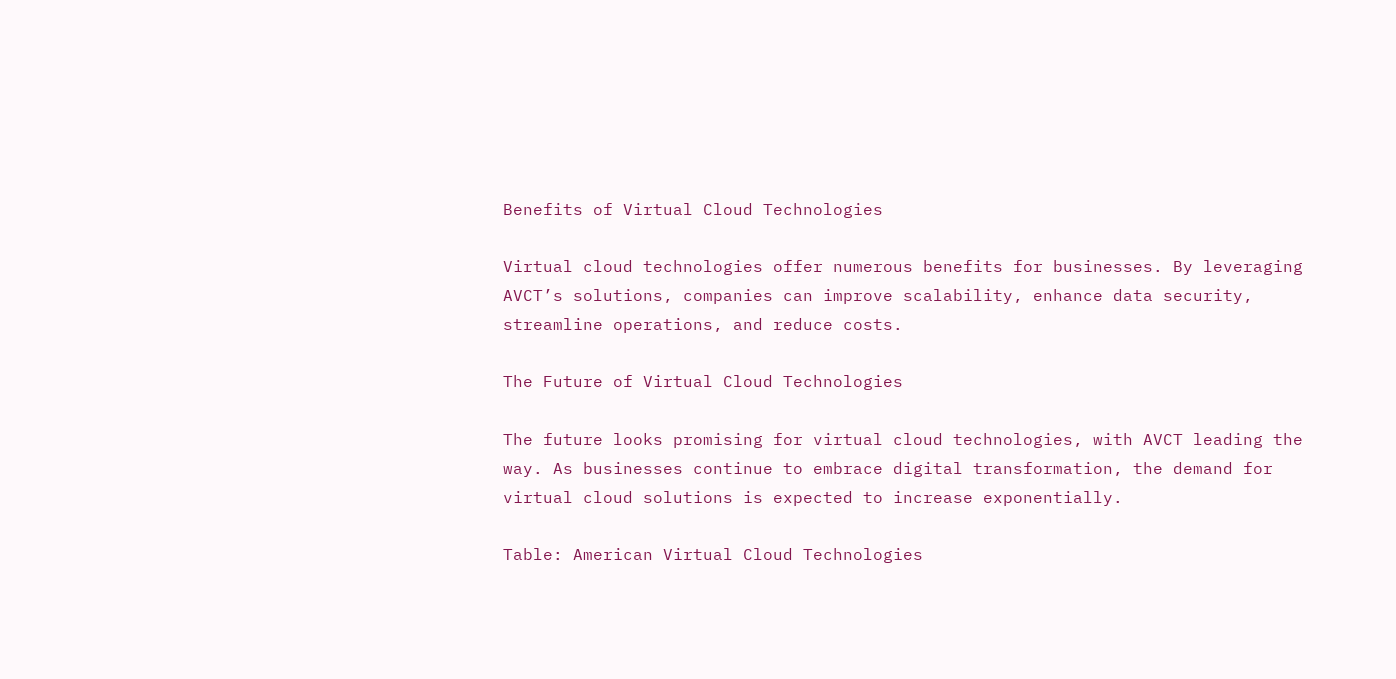Benefits of Virtual Cloud Technologies

Virtual cloud technologies offer numerous benefits for businesses. By leveraging AVCT’s solutions, companies can improve scalability, enhance data security, streamline operations, and reduce costs.

The Future of Virtual Cloud Technologies

The future looks promising for virtual cloud technologies, with AVCT leading the way. As businesses continue to embrace digital transformation, the demand for virtual cloud solutions is expected to increase exponentially.

Table: American Virtual Cloud Technologies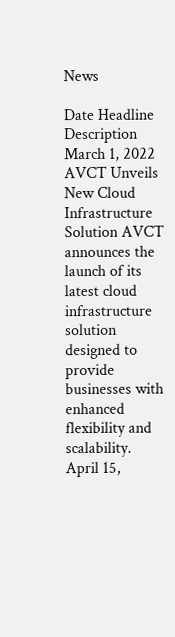News

Date Headline Description
March 1, 2022 AVCT Unveils New Cloud Infrastructure Solution AVCT announces the launch of its latest cloud infrastructure solution designed to provide businesses with enhanced flexibility and scalability.
April 15,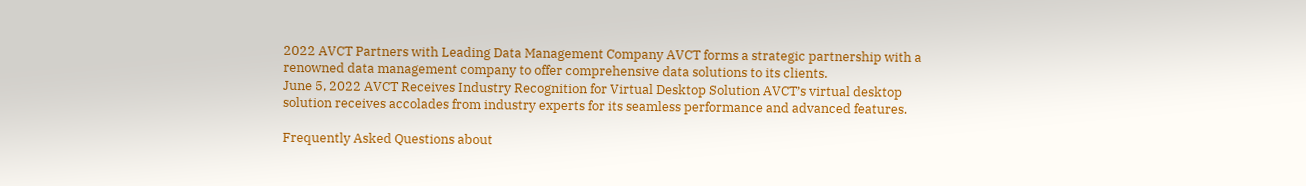2022 AVCT Partners with Leading Data Management Company AVCT forms a strategic partnership with a renowned data management company to offer comprehensive data solutions to its clients.
June 5, 2022 AVCT Receives Industry Recognition for Virtual Desktop Solution AVCT’s virtual desktop solution receives accolades from industry experts for its seamless performance and advanced features.

Frequently Asked Questions about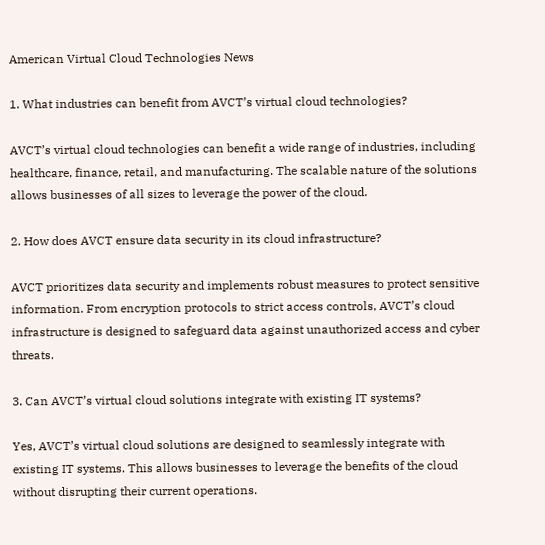American Virtual Cloud Technologies News

1. What industries can benefit from AVCT’s virtual cloud technologies?

AVCT’s virtual cloud technologies can benefit a wide range of industries, including healthcare, finance, retail, and manufacturing. The scalable nature of the solutions allows businesses of all sizes to leverage the power of the cloud.

2. How does AVCT ensure data security in its cloud infrastructure?

AVCT prioritizes data security and implements robust measures to protect sensitive information. From encryption protocols to strict access controls, AVCT’s cloud infrastructure is designed to safeguard data against unauthorized access and cyber threats.

3. Can AVCT’s virtual cloud solutions integrate with existing IT systems?

Yes, AVCT’s virtual cloud solutions are designed to seamlessly integrate with existing IT systems. This allows businesses to leverage the benefits of the cloud without disrupting their current operations.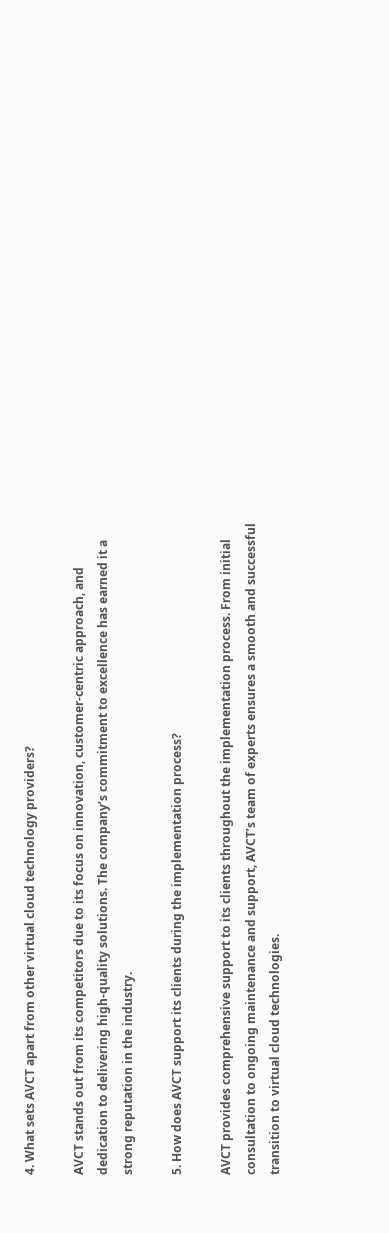4. What sets AVCT apart from other virtual cloud technology providers?

AVCT stands out from its competitors due to its focus on innovation, customer-centric approach, and dedication to delivering high-quality solutions. The company’s commitment to excellence has earned it a strong reputation in the industry.

5. How does AVCT support its clients during the implementation process?

AVCT provides comprehensive support to its clients throughout the implementation process. From initial consultation to ongoing maintenance and support, AVCT’s team of experts ensures a smooth and successful transition to virtual cloud technologies.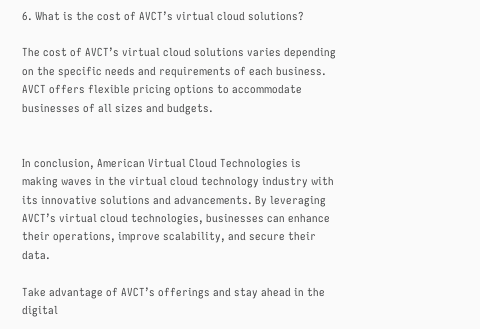6. What is the cost of AVCT’s virtual cloud solutions?

The cost of AVCT’s virtual cloud solutions varies depending on the specific needs and requirements of each business. AVCT offers flexible pricing options to accommodate businesses of all sizes and budgets.


In conclusion, American Virtual Cloud Technologies is making waves in the virtual cloud technology industry with its innovative solutions and advancements. By leveraging AVCT’s virtual cloud technologies, businesses can enhance their operations, improve scalability, and secure their data.

Take advantage of AVCT’s offerings and stay ahead in the digital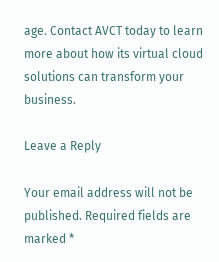age. Contact AVCT today to learn more about how its virtual cloud solutions can transform your business.

Leave a Reply

Your email address will not be published. Required fields are marked *